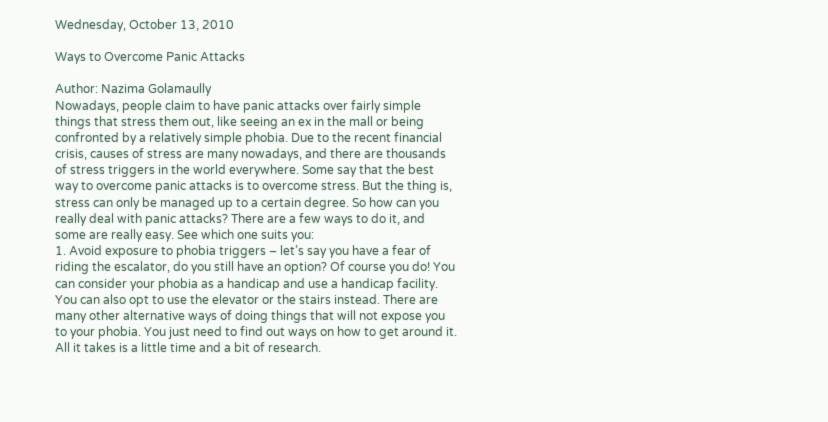Wednesday, October 13, 2010

Ways to Overcome Panic Attacks

Author: Nazima Golamaully
Nowadays, people claim to have panic attacks over fairly simple things that stress them out, like seeing an ex in the mall or being confronted by a relatively simple phobia. Due to the recent financial crisis, causes of stress are many nowadays, and there are thousands of stress triggers in the world everywhere. Some say that the best way to overcome panic attacks is to overcome stress. But the thing is, stress can only be managed up to a certain degree. So how can you really deal with panic attacks? There are a few ways to do it, and some are really easy. See which one suits you:
1. Avoid exposure to phobia triggers – let’s say you have a fear of riding the escalator, do you still have an option? Of course you do! You can consider your phobia as a handicap and use a handicap facility. You can also opt to use the elevator or the stairs instead. There are many other alternative ways of doing things that will not expose you to your phobia. You just need to find out ways on how to get around it. All it takes is a little time and a bit of research.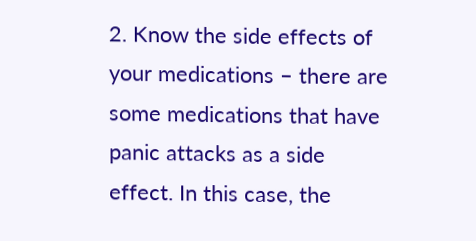2. Know the side effects of your medications – there are some medications that have panic attacks as a side effect. In this case, the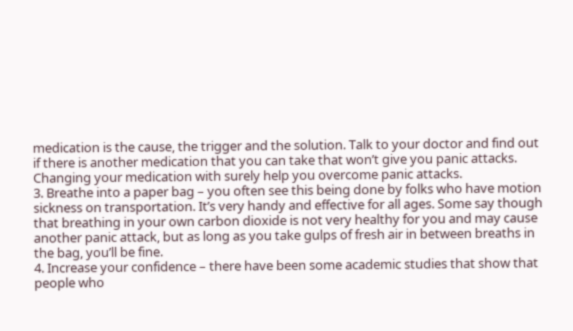medication is the cause, the trigger and the solution. Talk to your doctor and find out if there is another medication that you can take that won’t give you panic attacks. Changing your medication with surely help you overcome panic attacks.
3. Breathe into a paper bag – you often see this being done by folks who have motion sickness on transportation. It’s very handy and effective for all ages. Some say though that breathing in your own carbon dioxide is not very healthy for you and may cause another panic attack, but as long as you take gulps of fresh air in between breaths in the bag, you’ll be fine.
4. Increase your confidence – there have been some academic studies that show that people who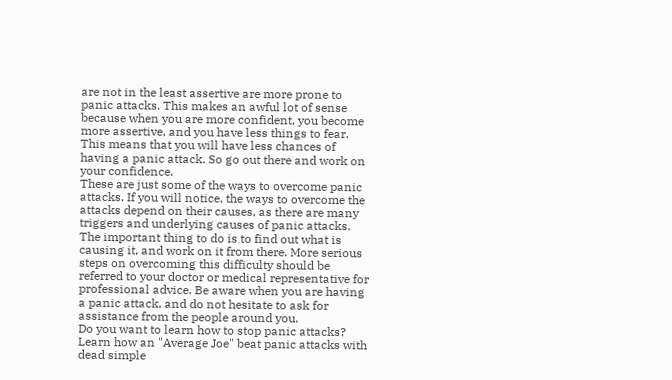are not in the least assertive are more prone to panic attacks. This makes an awful lot of sense because when you are more confident, you become more assertive, and you have less things to fear. This means that you will have less chances of having a panic attack. So go out there and work on your confidence.
These are just some of the ways to overcome panic attacks. If you will notice, the ways to overcome the attacks depend on their causes, as there are many triggers and underlying causes of panic attacks. The important thing to do is to find out what is causing it, and work on it from there. More serious steps on overcoming this difficulty should be referred to your doctor or medical representative for professional advice. Be aware when you are having a panic attack, and do not hesitate to ask for assistance from the people around you.
Do you want to learn how to stop panic attacks? Learn how an "Average Joe" beat panic attacks with dead simple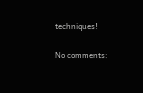techniques!

No comments: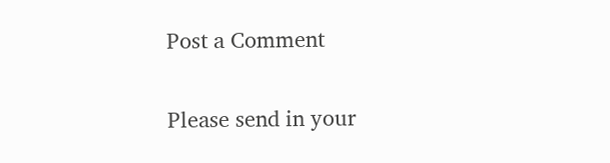Post a Comment

Please send in your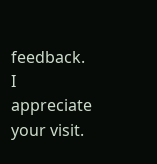feedback. I appreciate your visit.